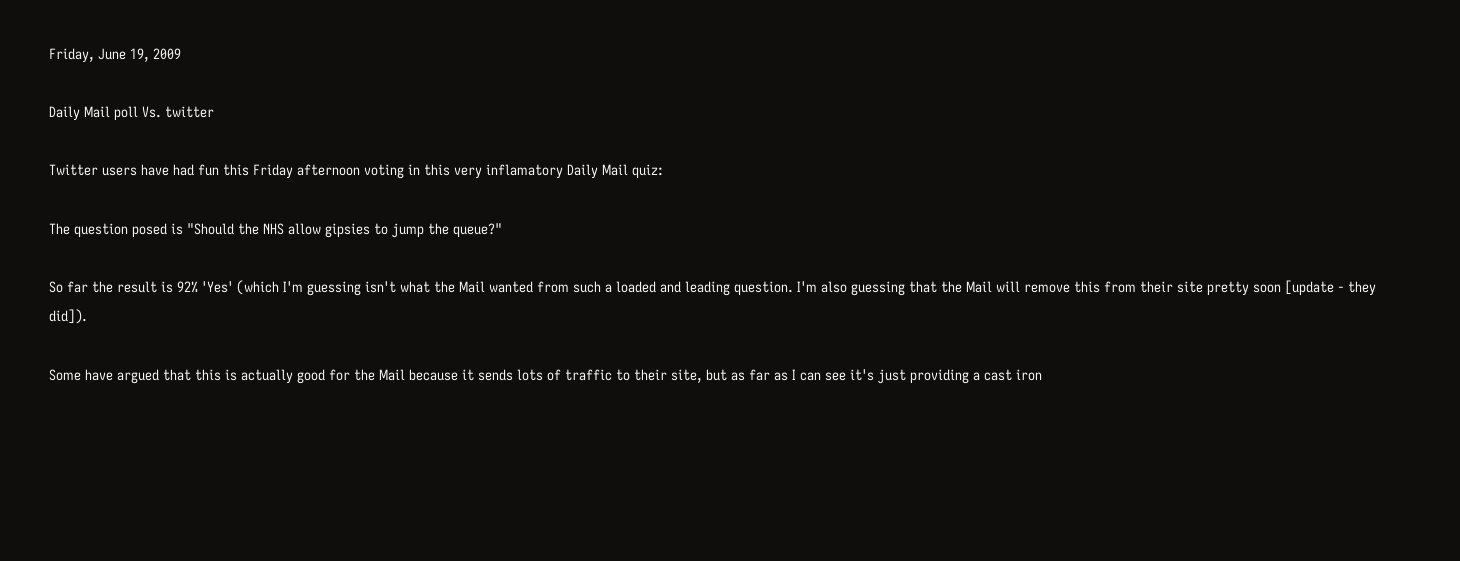Friday, June 19, 2009

Daily Mail poll Vs. twitter

Twitter users have had fun this Friday afternoon voting in this very inflamatory Daily Mail quiz:

The question posed is "Should the NHS allow gipsies to jump the queue?"

So far the result is 92% 'Yes' (which I'm guessing isn't what the Mail wanted from such a loaded and leading question. I'm also guessing that the Mail will remove this from their site pretty soon [update - they did]).

Some have argued that this is actually good for the Mail because it sends lots of traffic to their site, but as far as I can see it's just providing a cast iron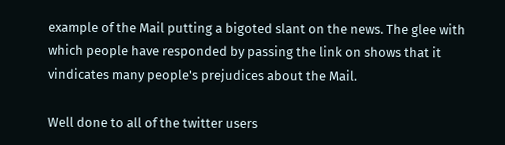example of the Mail putting a bigoted slant on the news. The glee with which people have responded by passing the link on shows that it vindicates many people's prejudices about the Mail.

Well done to all of the twitter users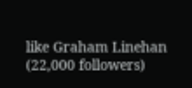like Graham Linehan (22,000 followers)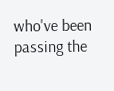who've been passing the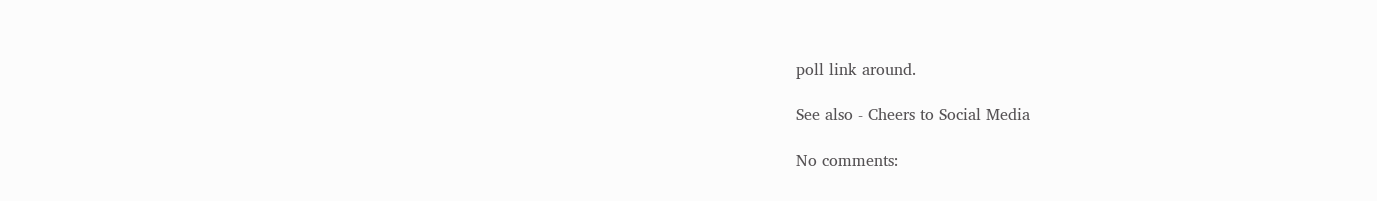poll link around.

See also - Cheers to Social Media

No comments: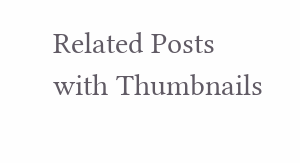Related Posts with Thumbnails